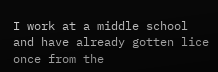I work at a middle school and have already gotten lice once from the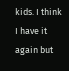kids. I think I have it again but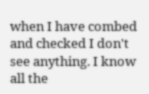when I have combed and checked I don't see anything. I know all the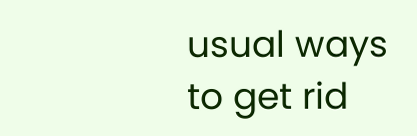usual ways to get rid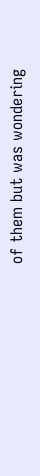of them but was wondering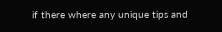if there where any unique tips and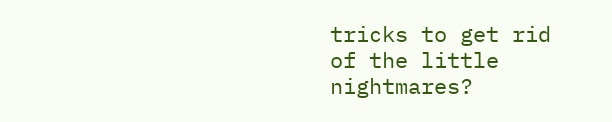tricks to get rid of the little nightmares?